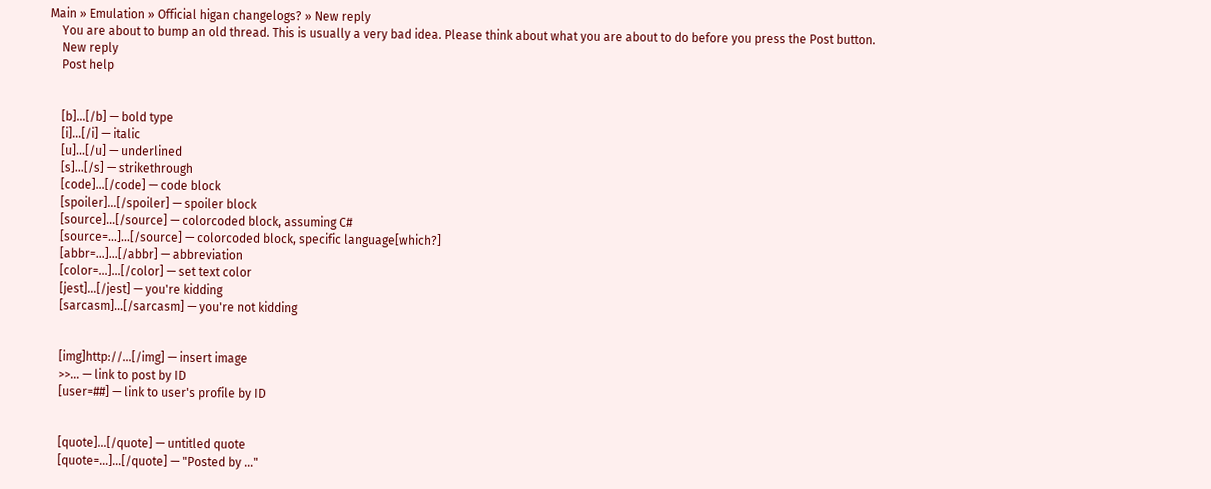Main » Emulation » Official higan changelogs? » New reply
    You are about to bump an old thread. This is usually a very bad idea. Please think about what you are about to do before you press the Post button.
    New reply
    Post help


    [b]…[/b] — bold type
    [i]…[/i] — italic
    [u]…[/u] — underlined
    [s]…[/s] — strikethrough
    [code]…[/code] — code block
    [spoiler]…[/spoiler] — spoiler block
    [source]…[/source] — colorcoded block, assuming C#
    [source=…]…[/source] — colorcoded block, specific language[which?]
    [abbr=…]…[/abbr] — abbreviation
    [color=…]…[/color] — set text color
    [jest]…[/jest] — you're kidding
    [sarcasm]…[/sarcasm] — you're not kidding


    [img]http://…[/img] — insert image
    >>… — link to post by ID
    [user=##] — link to user's profile by ID


    [quote]…[/quote] — untitled quote
    [quote=…]…[/quote] — "Posted by …"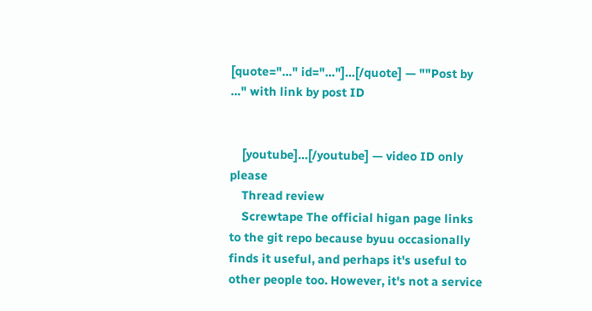[quote="…" id="…"]…[/quote] — ""Post by …" with link by post ID


    [youtube]…[/youtube] — video ID only please
    Thread review
    Screwtape The official higan page links to the git repo because byuu occasionally finds it useful, and perhaps it's useful to other people too. However, it's not a service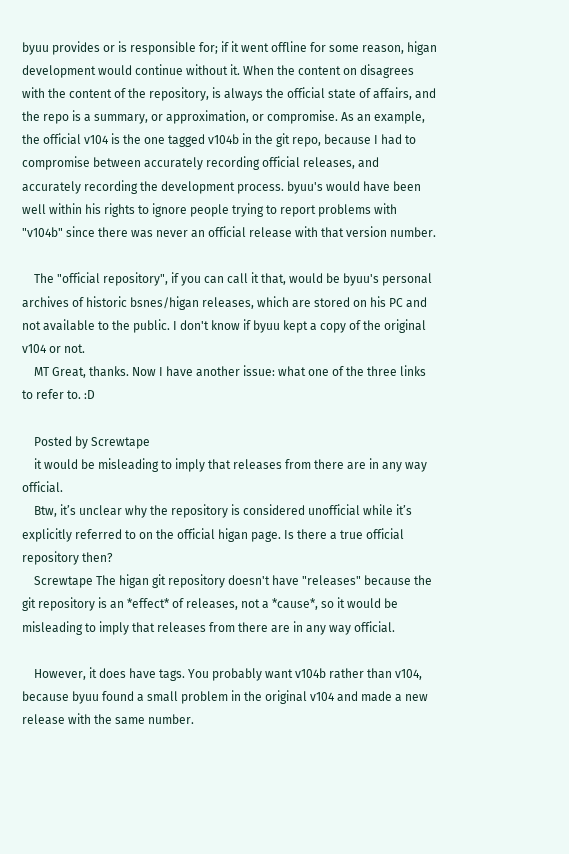byuu provides or is responsible for; if it went offline for some reason, higan development would continue without it. When the content on disagrees with the content of the repository, is always the official state of affairs, and the repo is a summary, or approximation, or compromise. As an example, the official v104 is the one tagged v104b in the git repo, because I had to compromise between accurately recording official releases, and accurately recording the development process. byuu's would have been well within his rights to ignore people trying to report problems with "v104b" since there was never an official release with that version number.

    The "official repository", if you can call it that, would be byuu's personal archives of historic bsnes/higan releases, which are stored on his PC and not available to the public. I don't know if byuu kept a copy of the original v104 or not.
    MT Great, thanks. Now I have another issue: what one of the three links to refer to. :D

    Posted by Screwtape
    it would be misleading to imply that releases from there are in any way official.
    Btw, it’s unclear why the repository is considered unofficial while it’s explicitly referred to on the official higan page. Is there a true official repository then?
    Screwtape The higan git repository doesn't have "releases" because the git repository is an *effect* of releases, not a *cause*, so it would be misleading to imply that releases from there are in any way official.

    However, it does have tags. You probably want v104b rather than v104, because byuu found a small problem in the original v104 and made a new release with the same number.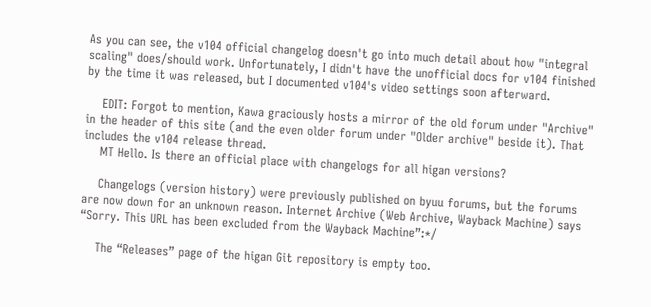As you can see, the v104 official changelog doesn't go into much detail about how "integral scaling" does/should work. Unfortunately, I didn't have the unofficial docs for v104 finished by the time it was released, but I documented v104's video settings soon afterward.

    EDIT: Forgot to mention, Kawa graciously hosts a mirror of the old forum under "Archive" in the header of this site (and the even older forum under "Older archive" beside it). That includes the v104 release thread.
    MT Hello. Is there an official place with changelogs for all higan versions?

    Changelogs (version history) were previously published on byuu forums, but the forums are now down for an unknown reason. Internet Archive (Web Archive, Wayback Machine) says “Sorry. This URL has been excluded from the Wayback Machine”:*/

    The “Releases” page of the higan Git repository is empty too.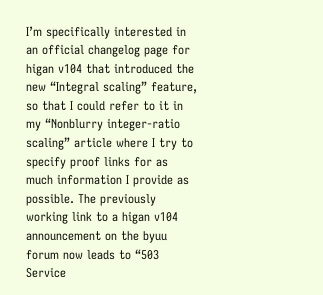I’m specifically interested in an official changelog page for higan v104 that introduced the new “Integral scaling” feature, so that I could refer to it in my “Nonblurry integer-ratio scaling” article where I try to specify proof links for as much information I provide as possible. The previously working link to a higan v104 announcement on the byuu forum now leads to “503 Service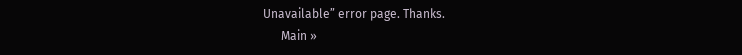Unavailable” error page. Thanks.
      Main »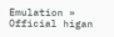Emulation » Official higan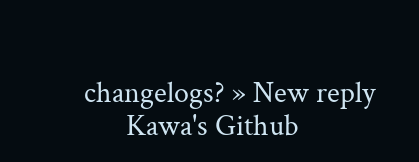changelogs? » New reply
      Kawa's Github